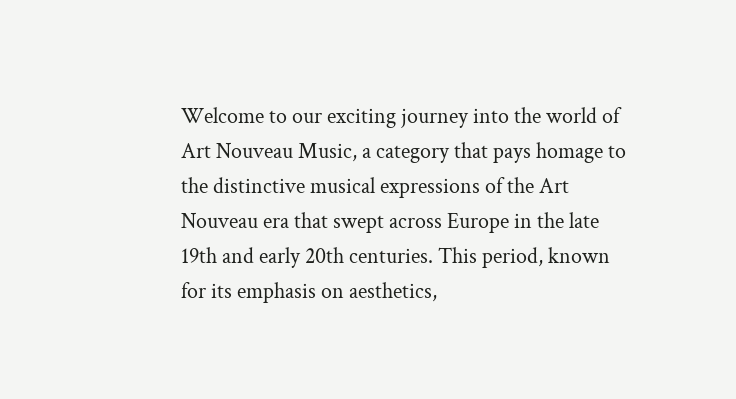Welcome to our exciting journey into the world of Art Nouveau Music, a category that pays homage to the distinctive musical expressions of the Art Nouveau era that swept across Europe in the late 19th and early 20th centuries. This period, known for its emphasis on aesthetics,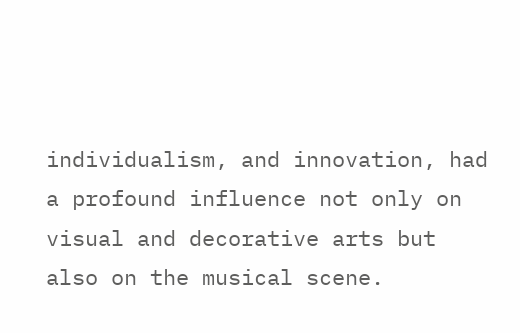individualism, and innovation, had a profound influence not only on visual and decorative arts but also on the musical scene.